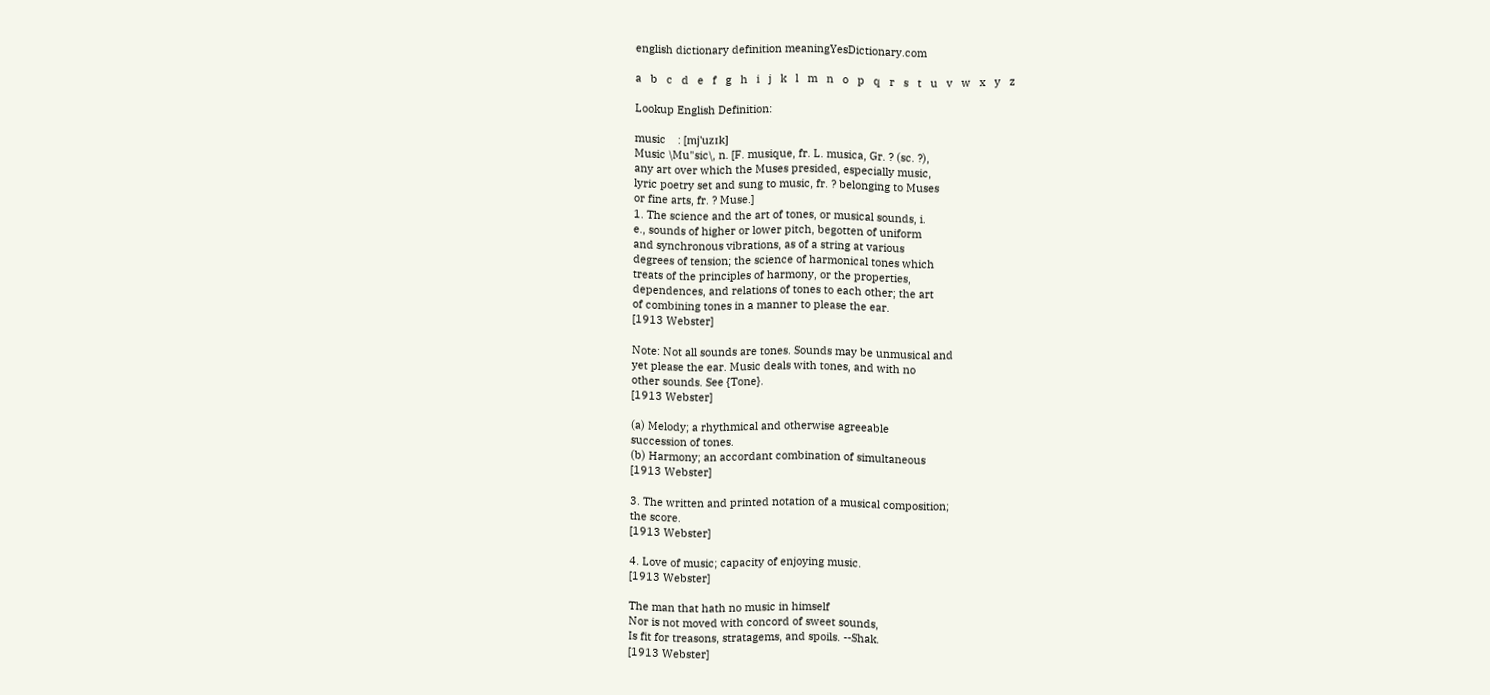english dictionary definition meaningYesDictionary.com

a   b   c   d   e   f   g   h   i   j   k   l   m   n   o   p   q   r   s   t   u   v   w   x   y   z

Lookup English Definition:

music    : [mj'uzɪk]
Music \Mu"sic\, n. [F. musique, fr. L. musica, Gr. ? (sc. ?),
any art over which the Muses presided, especially music,
lyric poetry set and sung to music, fr. ? belonging to Muses
or fine arts, fr. ? Muse.]
1. The science and the art of tones, or musical sounds, i.
e., sounds of higher or lower pitch, begotten of uniform
and synchronous vibrations, as of a string at various
degrees of tension; the science of harmonical tones which
treats of the principles of harmony, or the properties,
dependences, and relations of tones to each other; the art
of combining tones in a manner to please the ear.
[1913 Webster]

Note: Not all sounds are tones. Sounds may be unmusical and
yet please the ear. Music deals with tones, and with no
other sounds. See {Tone}.
[1913 Webster]

(a) Melody; a rhythmical and otherwise agreeable
succession of tones.
(b) Harmony; an accordant combination of simultaneous
[1913 Webster]

3. The written and printed notation of a musical composition;
the score.
[1913 Webster]

4. Love of music; capacity of enjoying music.
[1913 Webster]

The man that hath no music in himself
Nor is not moved with concord of sweet sounds,
Is fit for treasons, stratagems, and spoils. --Shak.
[1913 Webster]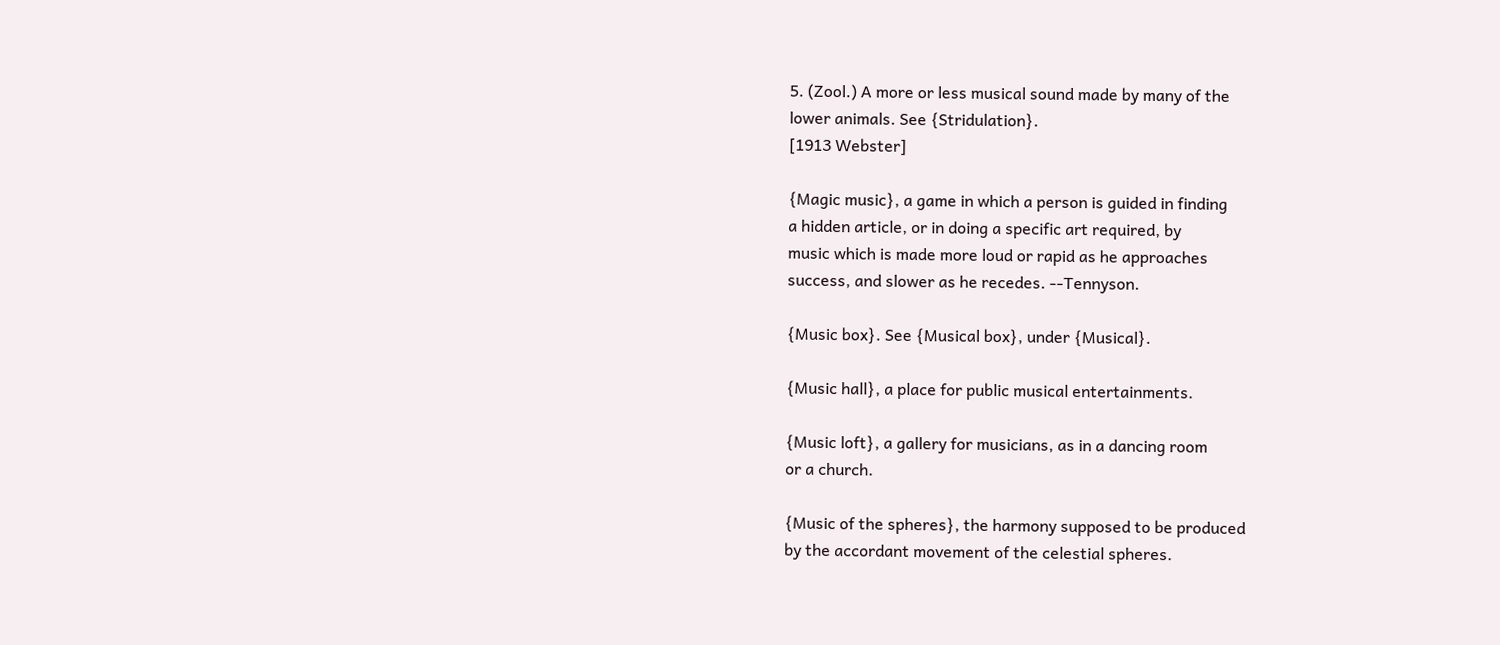5. (Zool.) A more or less musical sound made by many of the
lower animals. See {Stridulation}.
[1913 Webster]

{Magic music}, a game in which a person is guided in finding
a hidden article, or in doing a specific art required, by
music which is made more loud or rapid as he approaches
success, and slower as he recedes. --Tennyson.

{Music box}. See {Musical box}, under {Musical}.

{Music hall}, a place for public musical entertainments.

{Music loft}, a gallery for musicians, as in a dancing room
or a church.

{Music of the spheres}, the harmony supposed to be produced
by the accordant movement of the celestial spheres.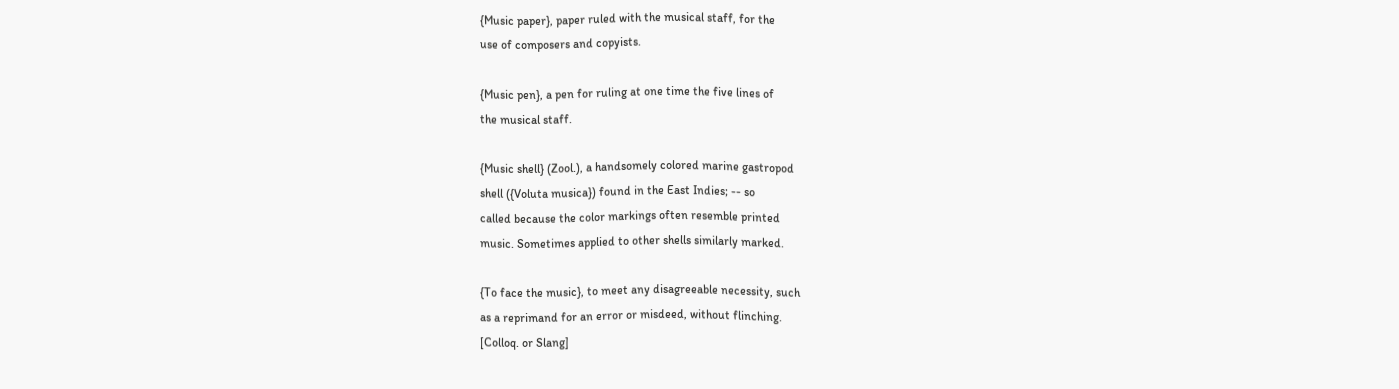{Music paper}, paper ruled with the musical staff, for the
use of composers and copyists.

{Music pen}, a pen for ruling at one time the five lines of
the musical staff.

{Music shell} (Zool.), a handsomely colored marine gastropod
shell ({Voluta musica}) found in the East Indies; -- so
called because the color markings often resemble printed
music. Sometimes applied to other shells similarly marked.

{To face the music}, to meet any disagreeable necessity, such
as a reprimand for an error or misdeed, without flinching.
[Colloq. or Slang]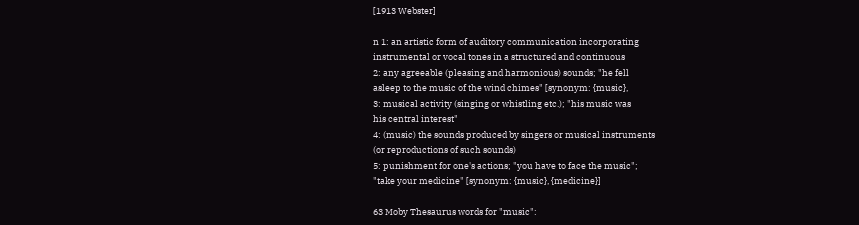[1913 Webster]

n 1: an artistic form of auditory communication incorporating
instrumental or vocal tones in a structured and continuous
2: any agreeable (pleasing and harmonious) sounds; "he fell
asleep to the music of the wind chimes" [synonym: {music},
3: musical activity (singing or whistling etc.); "his music was
his central interest"
4: (music) the sounds produced by singers or musical instruments
(or reproductions of such sounds)
5: punishment for one's actions; "you have to face the music";
"take your medicine" [synonym: {music}, {medicine}]

63 Moby Thesaurus words for "music":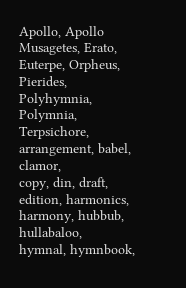Apollo, Apollo Musagetes, Erato, Euterpe, Orpheus, Pierides,
Polyhymnia, Polymnia, Terpsichore, arrangement, babel, clamor,
copy, din, draft, edition, harmonics, harmony, hubbub, hullabaloo,
hymnal, hymnbook,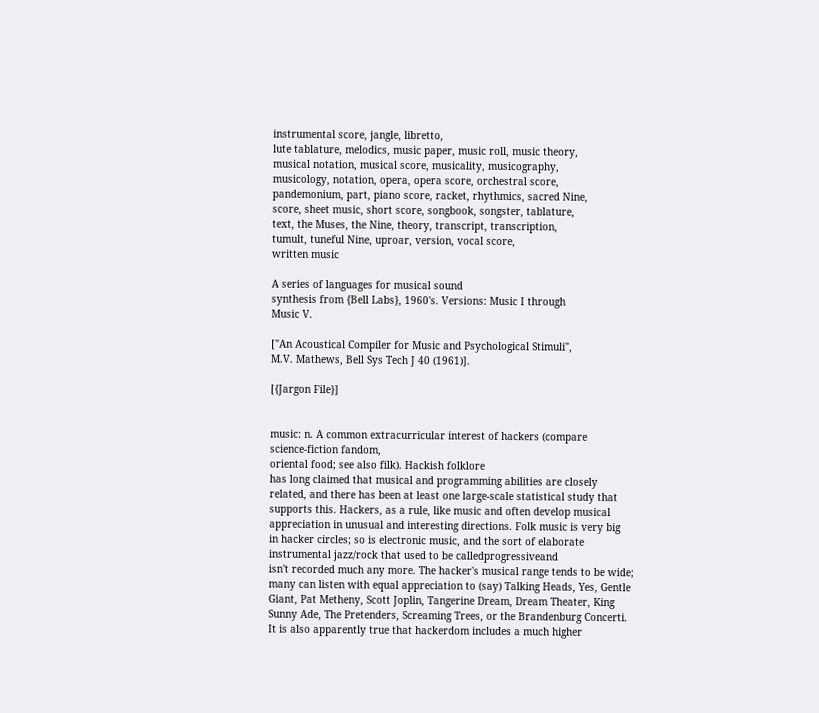instrumental score, jangle, libretto,
lute tablature, melodics, music paper, music roll, music theory,
musical notation, musical score, musicality, musicography,
musicology, notation, opera, opera score, orchestral score,
pandemonium, part, piano score, racket, rhythmics, sacred Nine,
score, sheet music, short score, songbook, songster, tablature,
text, the Muses, the Nine, theory, transcript, transcription,
tumult, tuneful Nine, uproar, version, vocal score,
written music

A series of languages for musical sound
synthesis from {Bell Labs}, 1960's. Versions: Music I through
Music V.

["An Acoustical Compiler for Music and Psychological Stimuli",
M.V. Mathews, Bell Sys Tech J 40 (1961)].

[{Jargon File}]


music: n. A common extracurricular interest of hackers (compare
science-fiction fandom,
oriental food; see also filk). Hackish folklore
has long claimed that musical and programming abilities are closely
related, and there has been at least one large-scale statistical study that
supports this. Hackers, as a rule, like music and often develop musical
appreciation in unusual and interesting directions. Folk music is very big
in hacker circles; so is electronic music, and the sort of elaborate
instrumental jazz/rock that used to be calledprogressiveand
isn't recorded much any more. The hacker's musical range tends to be wide;
many can listen with equal appreciation to (say) Talking Heads, Yes, Gentle
Giant, Pat Metheny, Scott Joplin, Tangerine Dream, Dream Theater, King
Sunny Ade, The Pretenders, Screaming Trees, or the Brandenburg Concerti.
It is also apparently true that hackerdom includes a much higher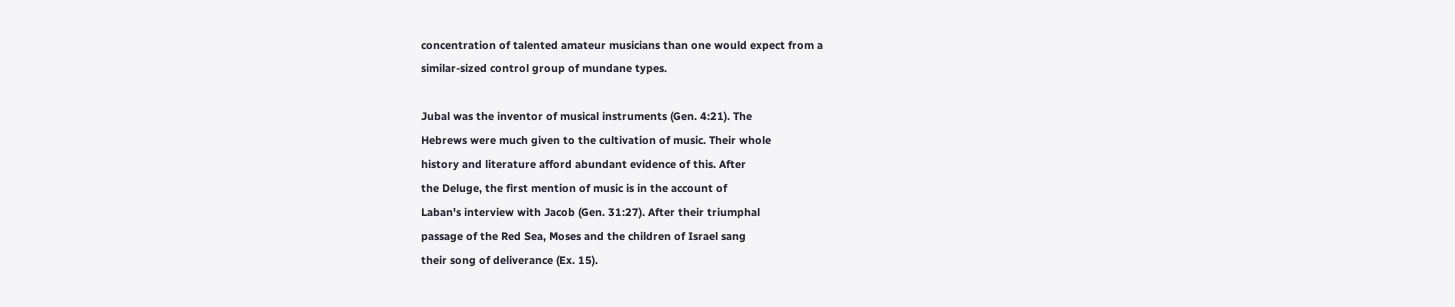concentration of talented amateur musicians than one would expect from a
similar-sized control group of mundane types.

Jubal was the inventor of musical instruments (Gen. 4:21). The
Hebrews were much given to the cultivation of music. Their whole
history and literature afford abundant evidence of this. After
the Deluge, the first mention of music is in the account of
Laban's interview with Jacob (Gen. 31:27). After their triumphal
passage of the Red Sea, Moses and the children of Israel sang
their song of deliverance (Ex. 15).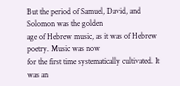But the period of Samuel, David, and Solomon was the golden
age of Hebrew music, as it was of Hebrew poetry. Music was now
for the first time systematically cultivated. It was an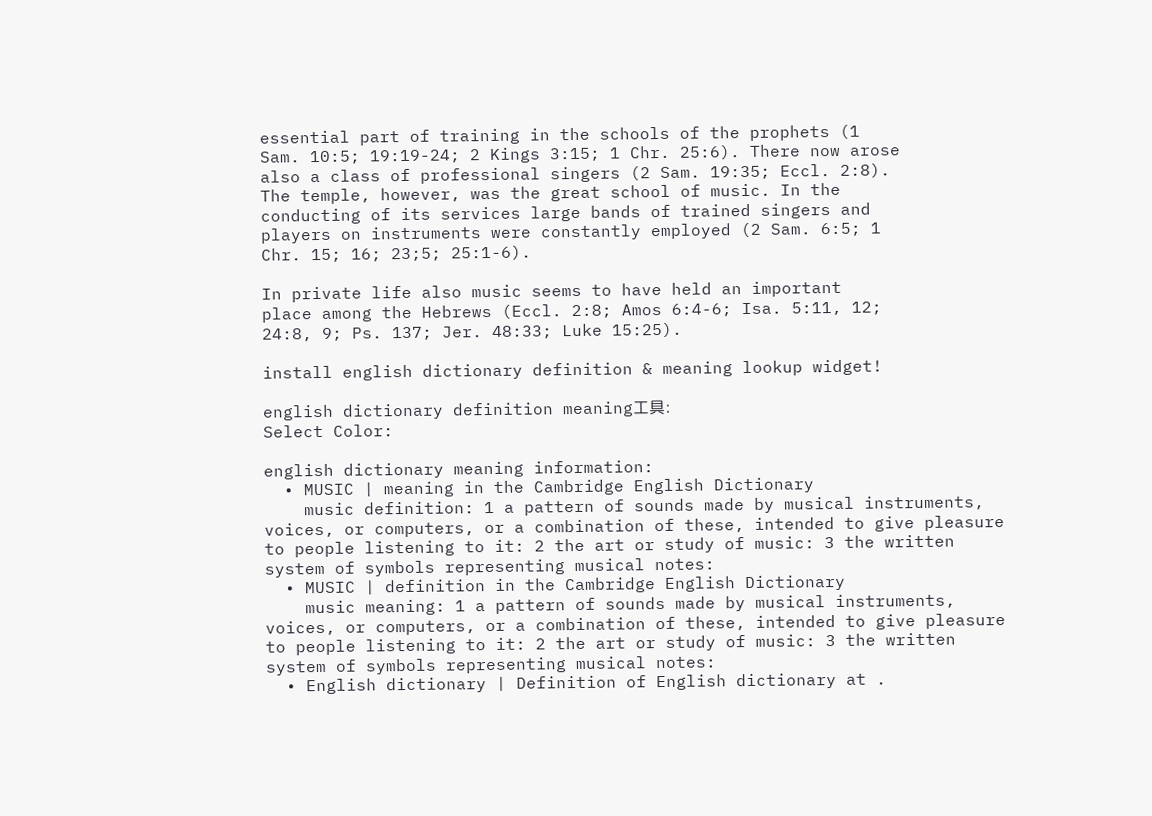essential part of training in the schools of the prophets (1
Sam. 10:5; 19:19-24; 2 Kings 3:15; 1 Chr. 25:6). There now arose
also a class of professional singers (2 Sam. 19:35; Eccl. 2:8).
The temple, however, was the great school of music. In the
conducting of its services large bands of trained singers and
players on instruments were constantly employed (2 Sam. 6:5; 1
Chr. 15; 16; 23;5; 25:1-6).

In private life also music seems to have held an important
place among the Hebrews (Eccl. 2:8; Amos 6:4-6; Isa. 5:11, 12;
24:8, 9; Ps. 137; Jer. 48:33; Luke 15:25).

install english dictionary definition & meaning lookup widget!

english dictionary definition meaning工具:
Select Color:

english dictionary meaning information:
  • MUSIC | meaning in the Cambridge English Dictionary
    music definition: 1 a pattern of sounds made by musical instruments, voices, or computers, or a combination of these, intended to give pleasure to people listening to it: 2 the art or study of music: 3 the written system of symbols representing musical notes:
  • MUSIC | definition in the Cambridge English Dictionary
    music meaning: 1 a pattern of sounds made by musical instruments, voices, or computers, or a combination of these, intended to give pleasure to people listening to it: 2 the art or study of music: 3 the written system of symbols representing musical notes:
  • English dictionary | Definition of English dictionary at .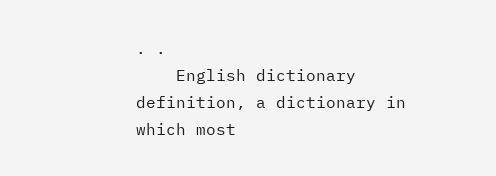. .
    English dictionary definition, a dictionary in which most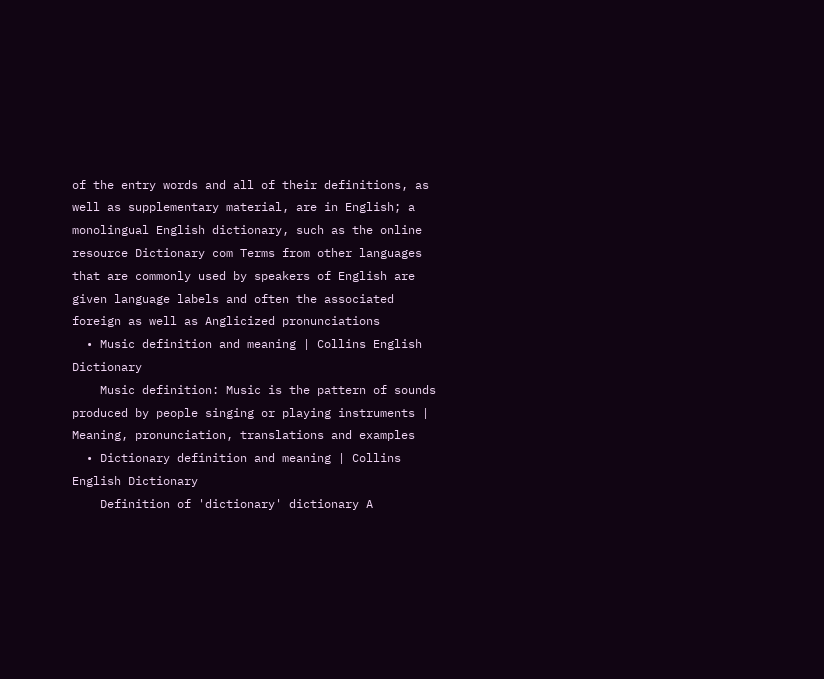of the entry words and all of their definitions, as well as supplementary material, are in English; a monolingual English dictionary, such as the online resource Dictionary com Terms from other languages that are commonly used by speakers of English are given language labels and often the associated foreign as well as Anglicized pronunciations
  • Music definition and meaning | Collins English Dictionary
    Music definition: Music is the pattern of sounds produced by people singing or playing instruments | Meaning, pronunciation, translations and examples
  • Dictionary definition and meaning | Collins English Dictionary
    Definition of 'dictionary' dictionary A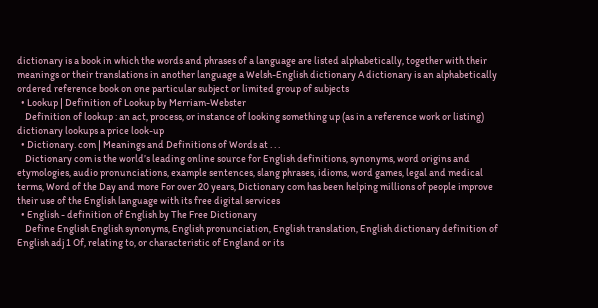dictionary is a book in which the words and phrases of a language are listed alphabetically, together with their meanings or their translations in another language a Welsh-English dictionary A dictionary is an alphabetically ordered reference book on one particular subject or limited group of subjects
  • Lookup | Definition of Lookup by Merriam-Webster
    Definition of lookup : an act, process, or instance of looking something up (as in a reference work or listing) dictionary lookups a price look-up
  • Dictionary. com | Meanings and Definitions of Words at . . .
    Dictionary com is the world’s leading online source for English definitions, synonyms, word origins and etymologies, audio pronunciations, example sentences, slang phrases, idioms, word games, legal and medical terms, Word of the Day and more For over 20 years, Dictionary com has been helping millions of people improve their use of the English language with its free digital services
  • English - definition of English by The Free Dictionary
    Define English English synonyms, English pronunciation, English translation, English dictionary definition of English adj 1 Of, relating to, or characteristic of England or its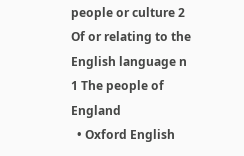people or culture 2 Of or relating to the English language n 1 The people of England
  • Oxford English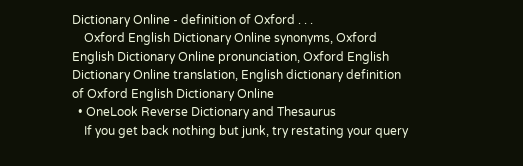Dictionary Online - definition of Oxford . . .
    Oxford English Dictionary Online synonyms, Oxford English Dictionary Online pronunciation, Oxford English Dictionary Online translation, English dictionary definition of Oxford English Dictionary Online
  • OneLook Reverse Dictionary and Thesaurus
    If you get back nothing but junk, try restating your query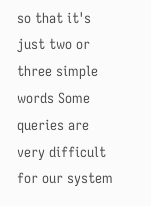so that it's just two or three simple words Some queries are very difficult for our system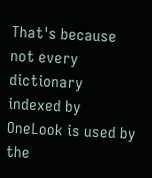That's because not every dictionary indexed by OneLook is used by the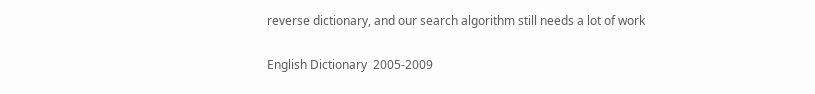reverse dictionary, and our search algorithm still needs a lot of work

English Dictionary  2005-2009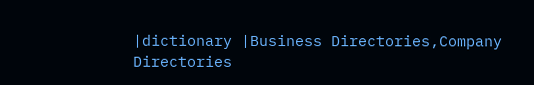|dictionary |Business Directories,Company Directories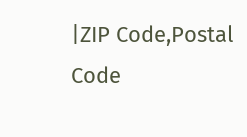|ZIP Code,Postal Code